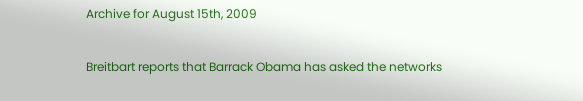Archive for August 15th, 2009

Breitbart reports that Barrack Obama has asked the networks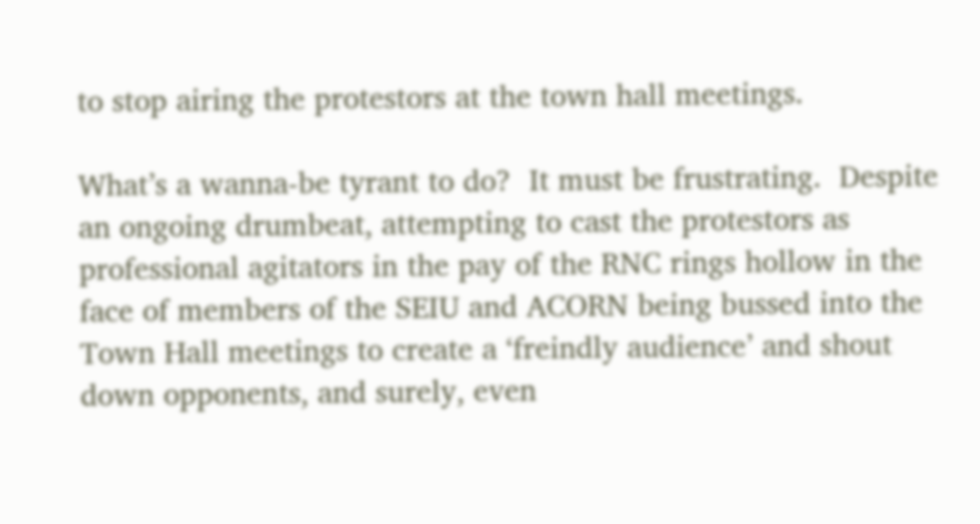to stop airing the protestors at the town hall meetings.

What’s a wanna-be tyrant to do?  It must be frustrating.  Despite an ongoing drumbeat, attempting to cast the protestors as professional agitators in the pay of the RNC rings hollow in the face of members of the SEIU and ACORN being bussed into the Town Hall meetings to create a ‘freindly audience’ and shout down opponents, and surely, even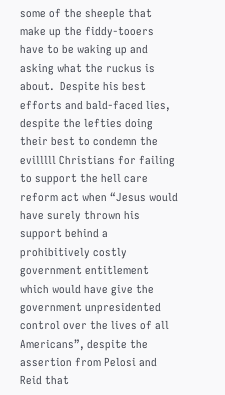some of the sheeple that make up the fiddy-tooers have to be waking up and asking what the ruckus is about.  Despite his best efforts and bald-faced lies, despite the lefties doing their best to condemn the evilllll Christians for failing to support the hell care reform act when “Jesus would have surely thrown his support behind a prohibitively costly government entitlement which would have give the government unpresidented control over the lives of all Americans”, despite the assertion from Pelosi and Reid that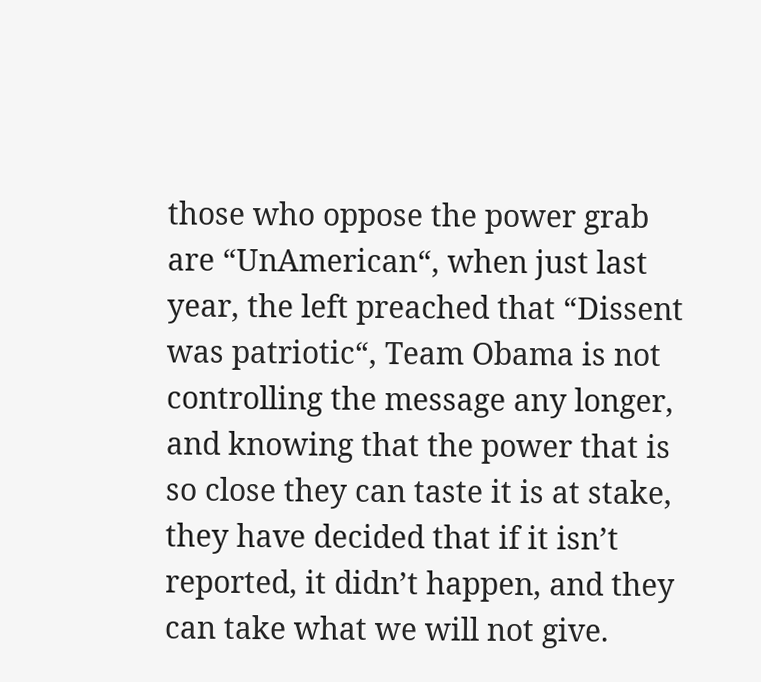those who oppose the power grab are “UnAmerican“, when just last year, the left preached that “Dissent was patriotic“, Team Obama is not controlling the message any longer, and knowing that the power that is so close they can taste it is at stake, they have decided that if it isn’t reported, it didn’t happen, and they can take what we will not give.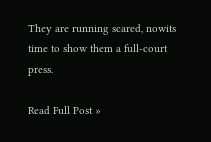They are running scared, nowits time to show them a full-court press.

Read Full Post »